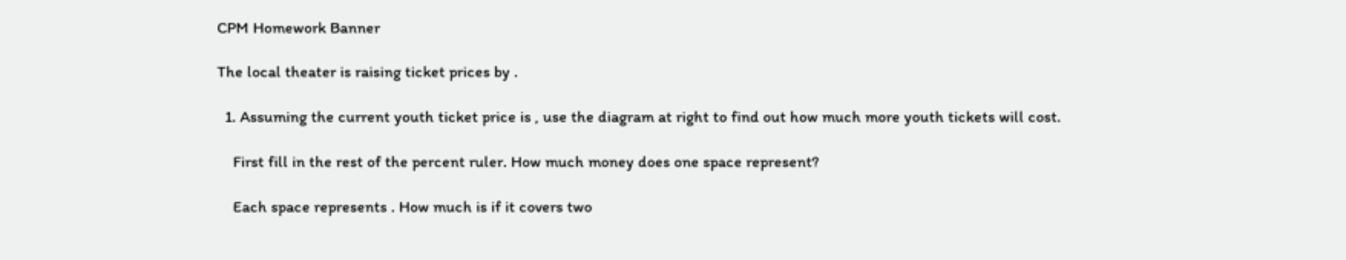CPM Homework Banner

The local theater is raising ticket prices by .

  1. Assuming the current youth ticket price is , use the diagram at right to find out how much more youth tickets will cost.

    First fill in the rest of the percent ruler. How much money does one space represent?

    Each space represents . How much is if it covers two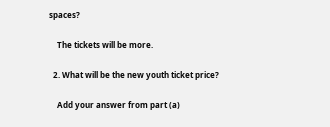spaces?

    The tickets will be more.

  2. What will be the new youth ticket price?

    Add your answer from part (a)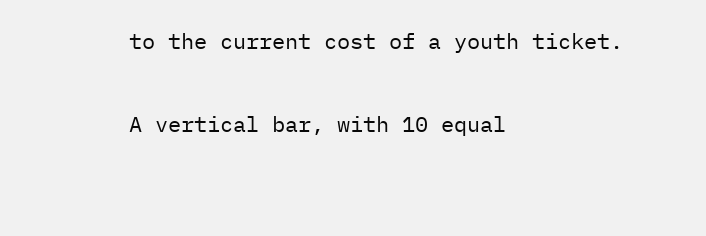to the current cost of a youth ticket.

A vertical bar, with 10 equal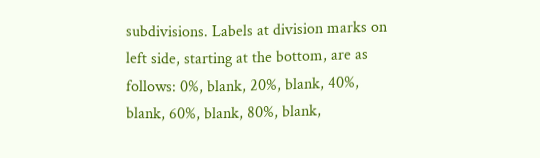subdivisions. Labels at division marks on left side, starting at the bottom, are as follows: 0%, blank, 20%, blank, 40%, blank, 60%, blank, 80%, blank,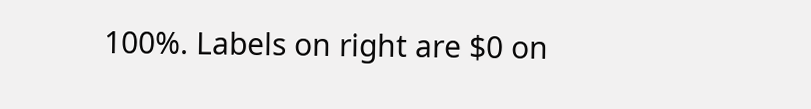100%. Labels on right are $0 on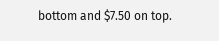bottom and $7.50 on top.